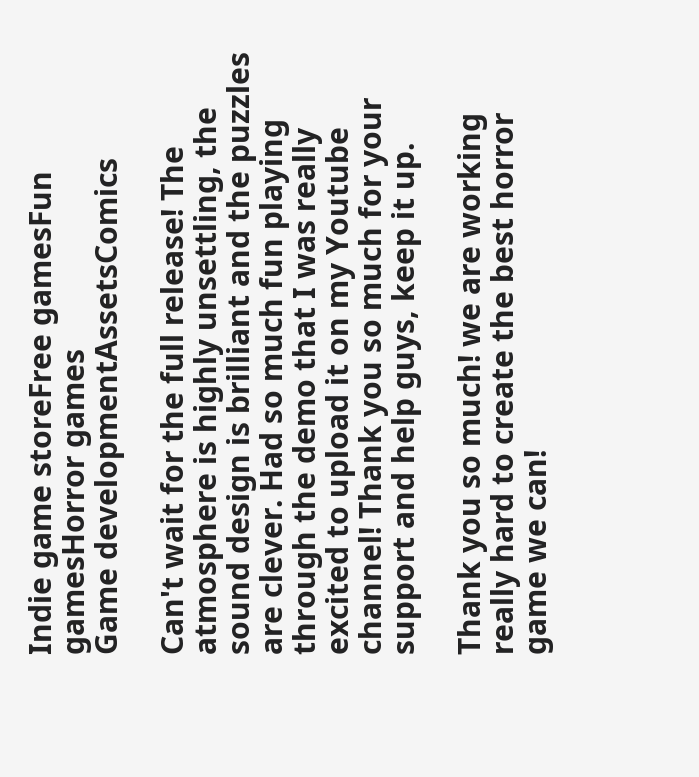Indie game storeFree gamesFun gamesHorror games
Game developmentAssetsComics

Can't wait for the full release! The atmosphere is highly unsettling, the sound design is brilliant and the puzzles are clever. Had so much fun playing through the demo that I was really excited to upload it on my Youtube channel! Thank you so much for your support and help guys, keep it up.

Thank you so much! we are working really hard to create the best horror game we can!